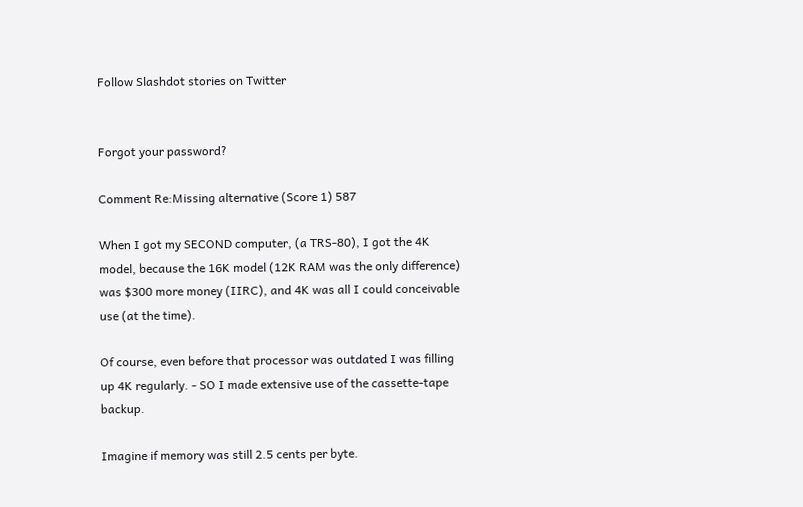Follow Slashdot stories on Twitter


Forgot your password?

Comment Re:Missing alternative (Score 1) 587

When I got my SECOND computer, (a TRS-80), I got the 4K model, because the 16K model (12K RAM was the only difference) was $300 more money (IIRC), and 4K was all I could conceivable use (at the time).

Of course, even before that processor was outdated I was filling up 4K regularly. - SO I made extensive use of the cassette-tape backup.

Imagine if memory was still 2.5 cents per byte.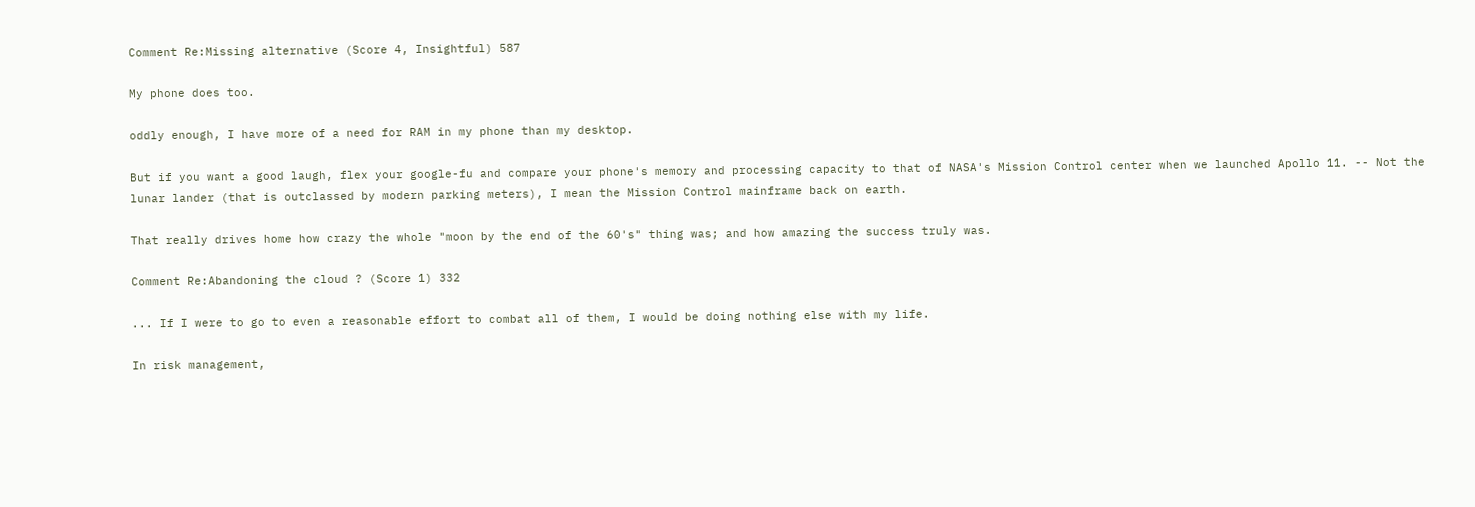Comment Re:Missing alternative (Score 4, Insightful) 587

My phone does too.

oddly enough, I have more of a need for RAM in my phone than my desktop.

But if you want a good laugh, flex your google-fu and compare your phone's memory and processing capacity to that of NASA's Mission Control center when we launched Apollo 11. -- Not the lunar lander (that is outclassed by modern parking meters), I mean the Mission Control mainframe back on earth.

That really drives home how crazy the whole "moon by the end of the 60's" thing was; and how amazing the success truly was.

Comment Re:Abandoning the cloud ? (Score 1) 332

... If I were to go to even a reasonable effort to combat all of them, I would be doing nothing else with my life.

In risk management,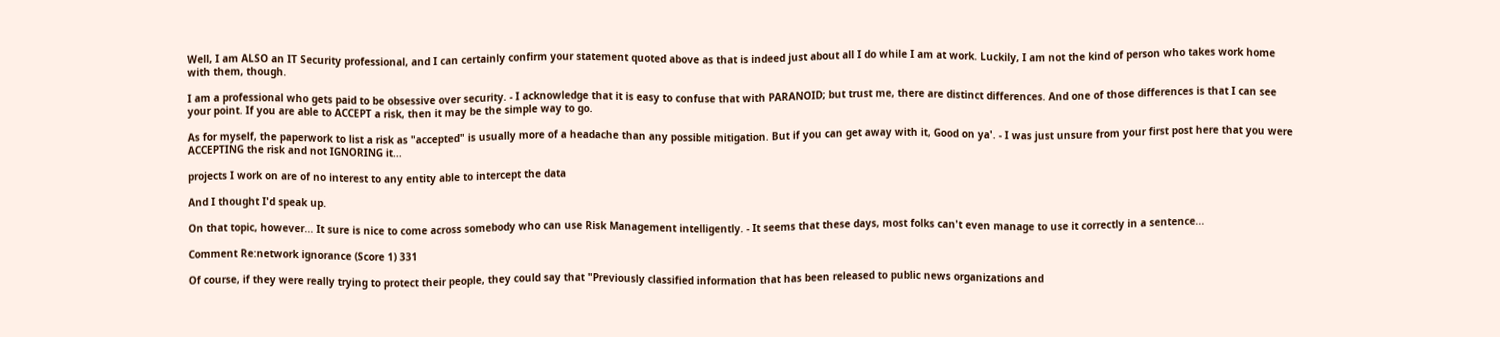Well, I am ALSO an IT Security professional, and I can certainly confirm your statement quoted above as that is indeed just about all I do while I am at work. Luckily, I am not the kind of person who takes work home with them, though.

I am a professional who gets paid to be obsessive over security. - I acknowledge that it is easy to confuse that with PARANOID; but trust me, there are distinct differences. And one of those differences is that I can see your point. If you are able to ACCEPT a risk, then it may be the simple way to go.

As for myself, the paperwork to list a risk as "accepted" is usually more of a headache than any possible mitigation. But if you can get away with it, Good on ya'. - I was just unsure from your first post here that you were ACCEPTING the risk and not IGNORING it...

projects I work on are of no interest to any entity able to intercept the data

And I thought I'd speak up.

On that topic, however... It sure is nice to come across somebody who can use Risk Management intelligently. - It seems that these days, most folks can't even manage to use it correctly in a sentence...

Comment Re:network ignorance (Score 1) 331

Of course, if they were really trying to protect their people, they could say that "Previously classified information that has been released to public news organizations and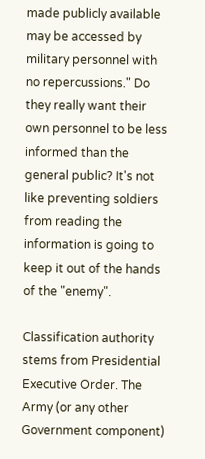made publicly available may be accessed by military personnel with no repercussions." Do they really want their own personnel to be less informed than the general public? It's not like preventing soldiers from reading the information is going to keep it out of the hands of the "enemy".

Classification authority stems from Presidential Executive Order. The Army (or any other Government component)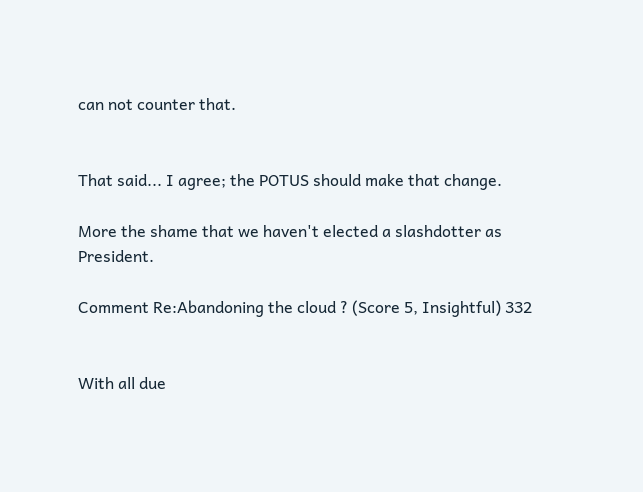can not counter that.


That said... I agree; the POTUS should make that change.

More the shame that we haven't elected a slashdotter as President.

Comment Re:Abandoning the cloud ? (Score 5, Insightful) 332


With all due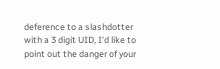deference to a slashdotter with a 3 digit UID, I'd like to point out the danger of your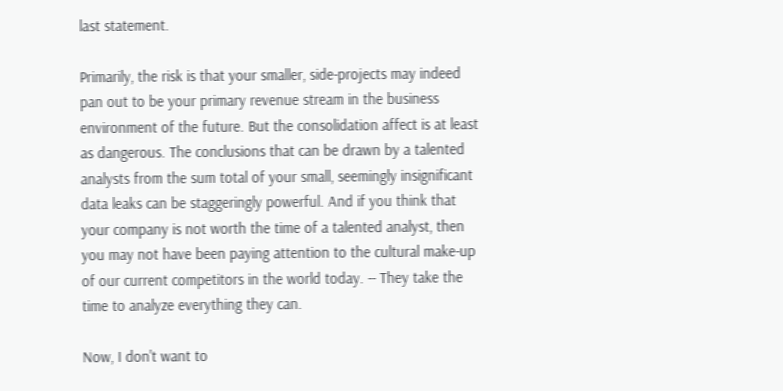last statement.

Primarily, the risk is that your smaller, side-projects may indeed pan out to be your primary revenue stream in the business environment of the future. But the consolidation affect is at least as dangerous. The conclusions that can be drawn by a talented analysts from the sum total of your small, seemingly insignificant data leaks can be staggeringly powerful. And if you think that your company is not worth the time of a talented analyst, then you may not have been paying attention to the cultural make-up of our current competitors in the world today. -- They take the time to analyze everything they can.

Now, I don't want to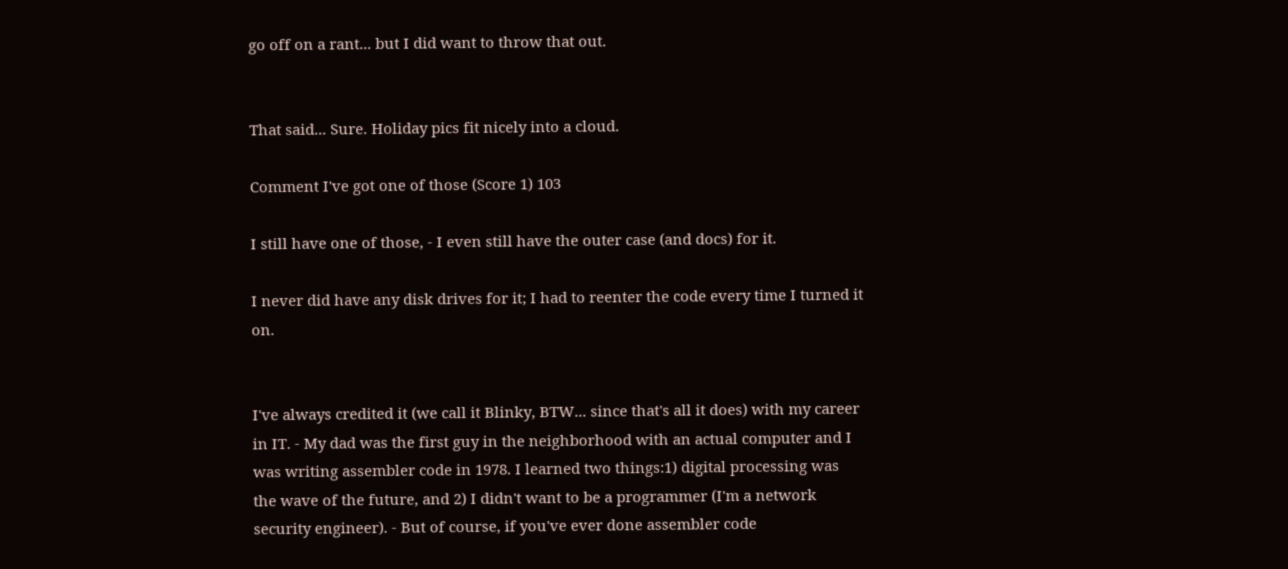go off on a rant... but I did want to throw that out.


That said... Sure. Holiday pics fit nicely into a cloud.

Comment I've got one of those (Score 1) 103

I still have one of those, - I even still have the outer case (and docs) for it.

I never did have any disk drives for it; I had to reenter the code every time I turned it on.


I've always credited it (we call it Blinky, BTW... since that's all it does) with my career in IT. - My dad was the first guy in the neighborhood with an actual computer and I was writing assembler code in 1978. I learned two things:1) digital processing was the wave of the future, and 2) I didn't want to be a programmer (I'm a network security engineer). - But of course, if you've ever done assembler code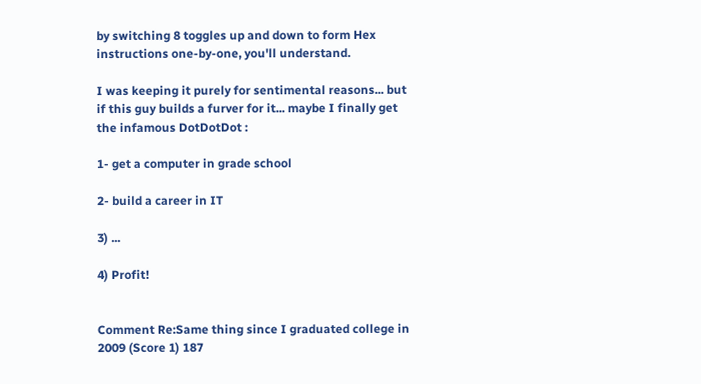by switching 8 toggles up and down to form Hex instructions one-by-one, you'll understand.

I was keeping it purely for sentimental reasons... but if this guy builds a furver for it... maybe I finally get the infamous DotDotDot :

1- get a computer in grade school

2- build a career in IT

3) ...

4) Profit!


Comment Re:Same thing since I graduated college in 2009 (Score 1) 187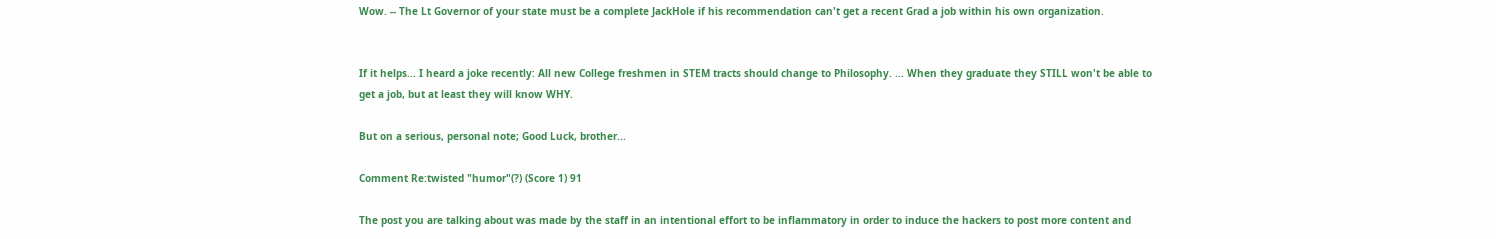Wow. -- The Lt Governor of your state must be a complete JackHole if his recommendation can't get a recent Grad a job within his own organization.


If it helps... I heard a joke recently: All new College freshmen in STEM tracts should change to Philosophy. ... When they graduate they STILL won't be able to get a job, but at least they will know WHY.

But on a serious, personal note; Good Luck, brother...

Comment Re:twisted "humor"(?) (Score 1) 91

The post you are talking about was made by the staff in an intentional effort to be inflammatory in order to induce the hackers to post more content and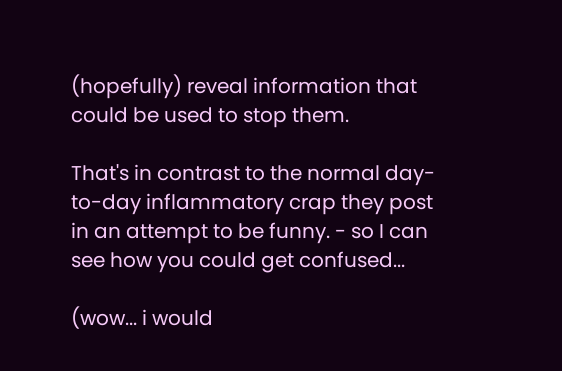(hopefully) reveal information that could be used to stop them.

That's in contrast to the normal day-to-day inflammatory crap they post in an attempt to be funny. - so I can see how you could get confused...

(wow... i would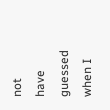not have guessed when I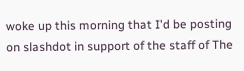woke up this morning that I'd be posting on slashdot in support of the staff of The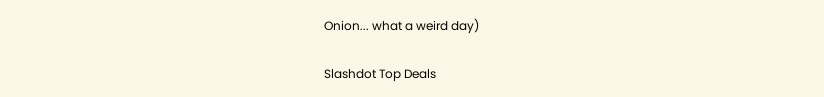Onion... what a weird day)

Slashdot Top Deals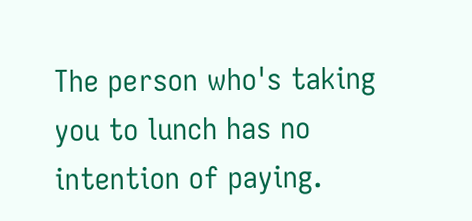The person who's taking you to lunch has no intention of paying.